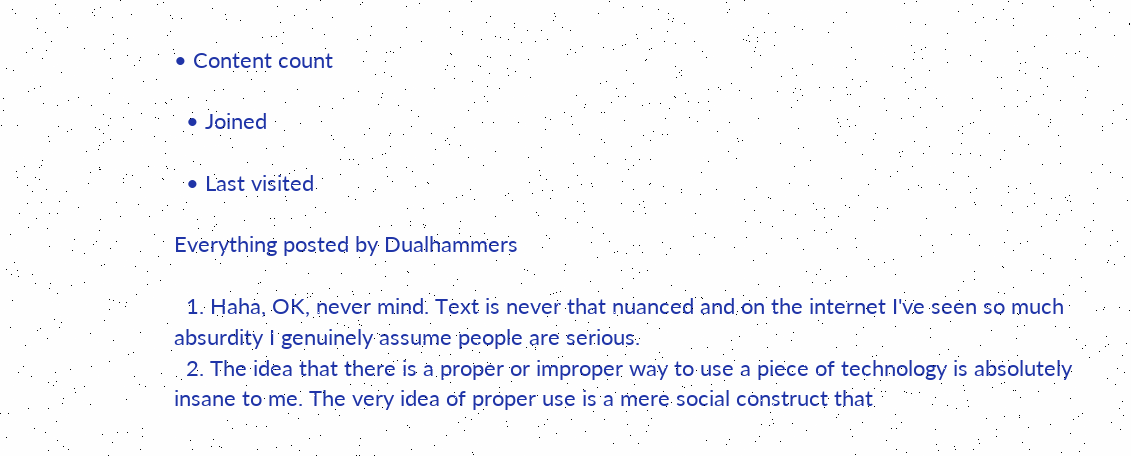• Content count

  • Joined

  • Last visited

Everything posted by Dualhammers

  1. Haha, OK, never mind. Text is never that nuanced and on the internet I've seen so much absurdity I genuinely assume people are serious.
  2. The idea that there is a proper or improper way to use a piece of technology is absolutely insane to me. The very idea of proper use is a mere social construct that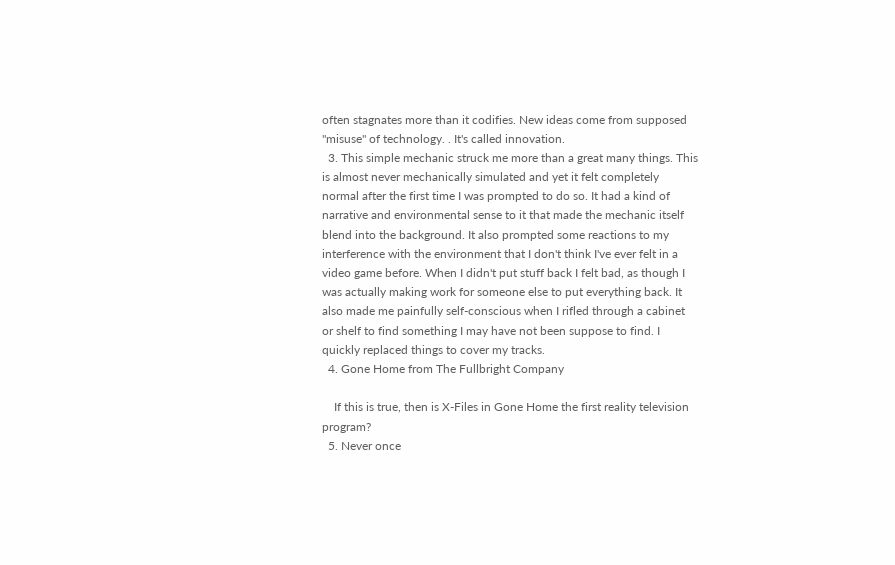often stagnates more than it codifies. New ideas come from supposed "misuse" of technology. . It's called innovation.
  3. This simple mechanic struck me more than a great many things. This is almost never mechanically simulated and yet it felt completely normal after the first time I was prompted to do so. It had a kind of narrative and environmental sense to it that made the mechanic itself blend into the background. It also prompted some reactions to my interference with the environment that I don't think I've ever felt in a video game before. When I didn't put stuff back I felt bad, as though I was actually making work for someone else to put everything back. It also made me painfully self-conscious when I rifled through a cabinet or shelf to find something I may have not been suppose to find. I quickly replaced things to cover my tracks.
  4. Gone Home from The Fullbright Company

    If this is true, then is X-Files in Gone Home the first reality television program?
  5. Never once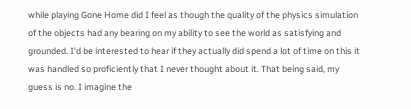while playing Gone Home did I feel as though the quality of the physics simulation of the objects had any bearing on my ability to see the world as satisfying and grounded. I'd be interested to hear if they actually did spend a lot of time on this it was handled so proficiently that I never thought about it. That being said, my guess is no. I imagine the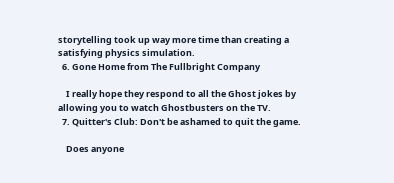storytelling took up way more time than creating a satisfying physics simulation.
  6. Gone Home from The Fullbright Company

    I really hope they respond to all the Ghost jokes by allowing you to watch Ghostbusters on the TV.
  7. Quitter's Club: Don't be ashamed to quit the game.

    Does anyone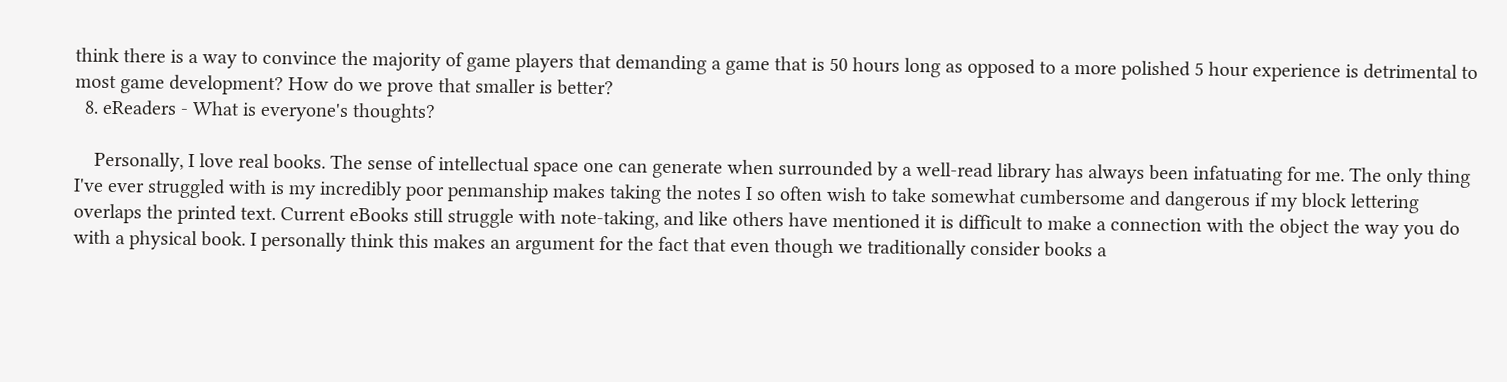think there is a way to convince the majority of game players that demanding a game that is 50 hours long as opposed to a more polished 5 hour experience is detrimental to most game development? How do we prove that smaller is better?
  8. eReaders - What is everyone's thoughts?

    Personally, I love real books. The sense of intellectual space one can generate when surrounded by a well-read library has always been infatuating for me. The only thing I've ever struggled with is my incredibly poor penmanship makes taking the notes I so often wish to take somewhat cumbersome and dangerous if my block lettering overlaps the printed text. Current eBooks still struggle with note-taking, and like others have mentioned it is difficult to make a connection with the object the way you do with a physical book. I personally think this makes an argument for the fact that even though we traditionally consider books a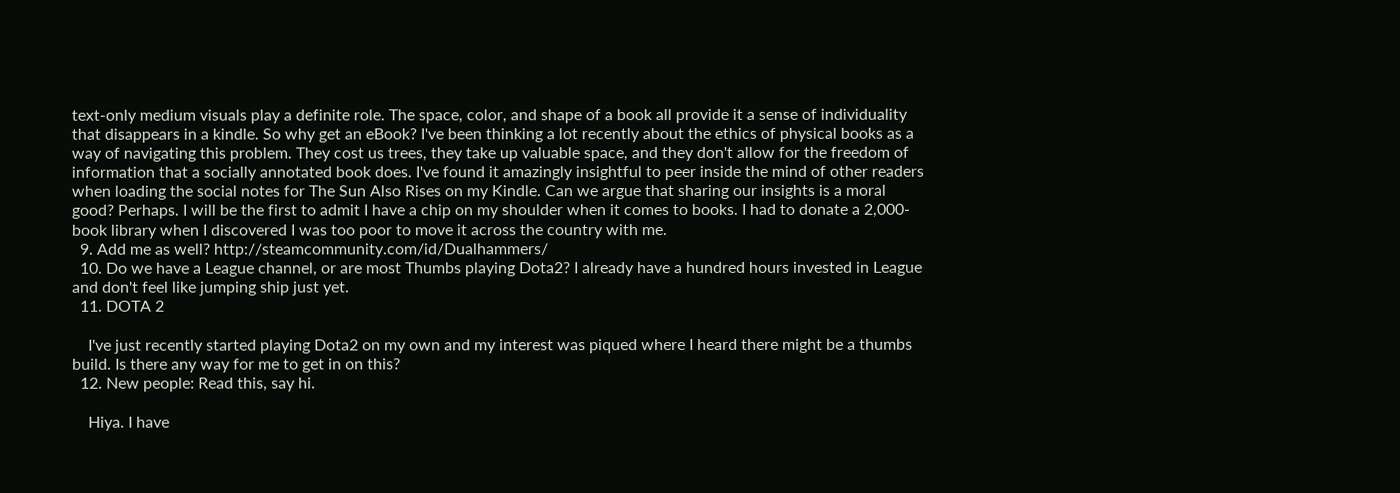text-only medium visuals play a definite role. The space, color, and shape of a book all provide it a sense of individuality that disappears in a kindle. So why get an eBook? I've been thinking a lot recently about the ethics of physical books as a way of navigating this problem. They cost us trees, they take up valuable space, and they don't allow for the freedom of information that a socially annotated book does. I've found it amazingly insightful to peer inside the mind of other readers when loading the social notes for The Sun Also Rises on my Kindle. Can we argue that sharing our insights is a moral good? Perhaps. I will be the first to admit I have a chip on my shoulder when it comes to books. I had to donate a 2,000-book library when I discovered I was too poor to move it across the country with me.
  9. Add me as well? http://steamcommunity.com/id/Dualhammers/
  10. Do we have a League channel, or are most Thumbs playing Dota2? I already have a hundred hours invested in League and don't feel like jumping ship just yet.
  11. DOTA 2

    I've just recently started playing Dota2 on my own and my interest was piqued where I heard there might be a thumbs build. Is there any way for me to get in on this?
  12. New people: Read this, say hi.

    Hiya. I have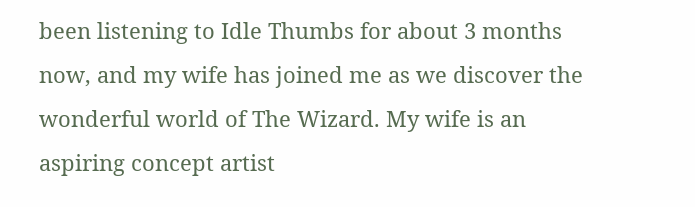been listening to Idle Thumbs for about 3 months now, and my wife has joined me as we discover the wonderful world of The Wizard. My wife is an aspiring concept artist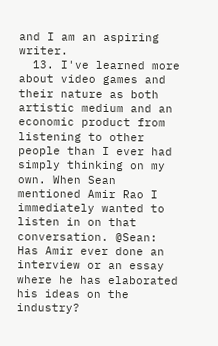and I am an aspiring writer.
  13. I've learned more about video games and their nature as both artistic medium and an economic product from listening to other people than I ever had simply thinking on my own. When Sean mentioned Amir Rao I immediately wanted to listen in on that conversation. @Sean: Has Amir ever done an interview or an essay where he has elaborated his ideas on the industry?